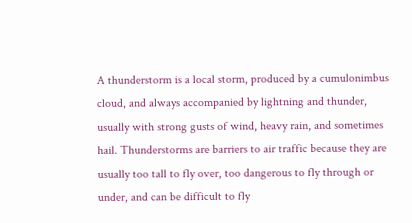A thunderstorm is a local storm, produced by a cumulonimbus cloud, and always accompanied by lightning and thunder, usually with strong gusts of wind, heavy rain, and sometimes hail. Thunderstorms are barriers to air traffic because they are usually too tall to fly over, too dangerous to fly through or under, and can be difficult to fly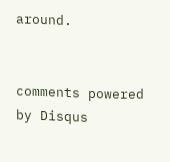around.


comments powered by Disqus